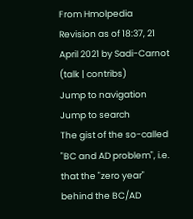From Hmolpedia
Revision as of 18:37, 21 April 2021 by Sadi-Carnot (talk | contribs)
Jump to navigation Jump to search
The gist of the so-called "BC and AD problem", i.e. that the "zero year" behind the BC/AD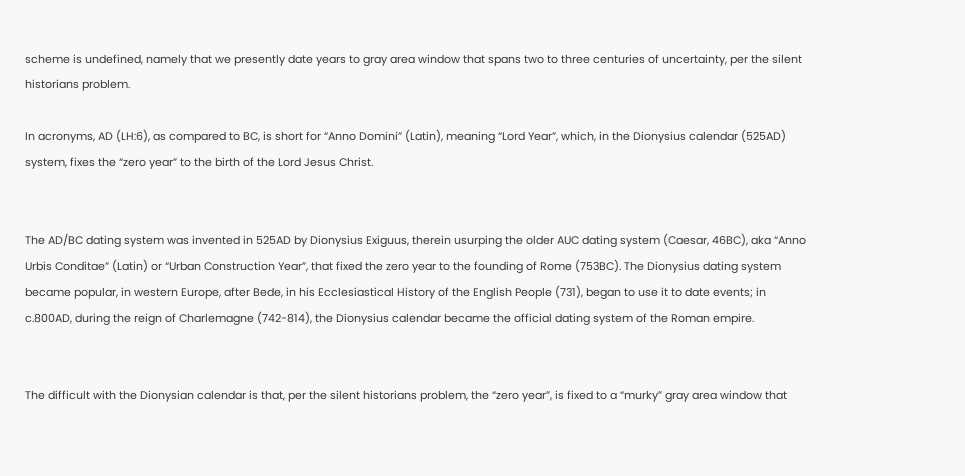scheme is undefined, namely that we presently date years to gray area window that spans two to three centuries of uncertainty, per the silent historians problem.

In acronyms, AD (LH:6), as compared to BC, is short for “Anno Domini” (Latin), meaning “Lord Year”, which, in the Dionysius calendar (525AD) system, fixes the “zero year” to the birth of the Lord Jesus Christ.


The AD/BC dating system was invented in 525AD by Dionysius Exiguus, therein usurping the older AUC dating system (Caesar, 46BC), aka “Anno Urbis Conditae” (Latin) or “Urban Construction Year”, that fixed the zero year to the founding of Rome (753BC). The Dionysius dating system became popular, in western Europe, after Bede, in his Ecclesiastical History of the English People (731), began to use it to date events; in c.800AD, during the reign of Charlemagne (742-814), the Dionysius calendar became the official dating system of the Roman empire.


The difficult with the Dionysian calendar is that, per the silent historians problem, the “zero year”, is fixed to a “murky” gray area window that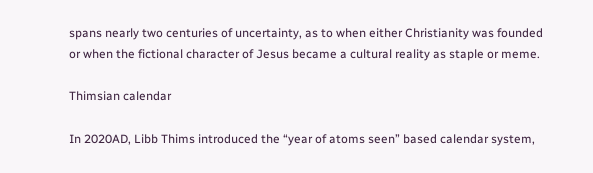spans nearly two centuries of uncertainty, as to when either Christianity was founded or when the fictional character of Jesus became a cultural reality as staple or meme.

Thimsian calendar

In 2020AD, Libb Thims introduced the “year of atoms seen” based calendar system,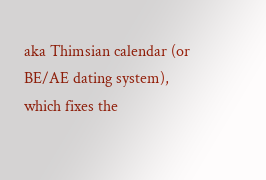aka Thimsian calendar (or BE/AE dating system), which fixes the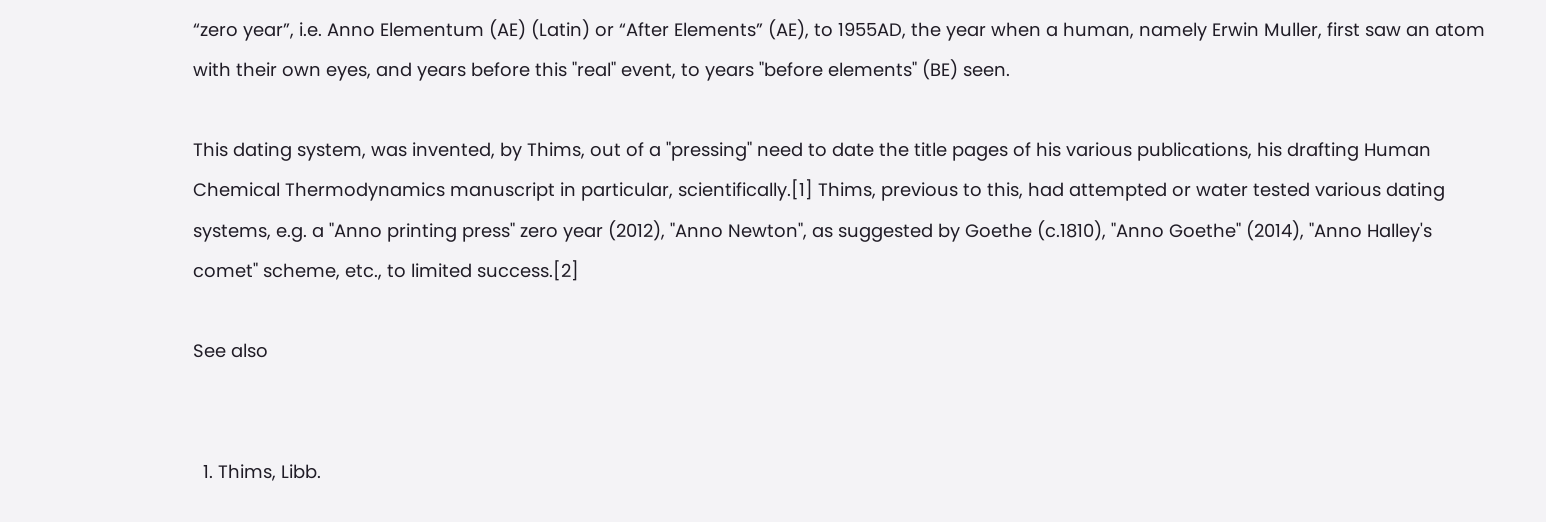“zero year”, i.e. Anno Elementum (AE) (Latin) or “After Elements” (AE), to 1955AD, the year when a human, namely Erwin Muller, first saw an atom with their own eyes, and years before this "real" event, to years "before elements" (BE) seen.

This dating system, was invented, by Thims, out of a "pressing" need to date the title pages of his various publications, his drafting Human Chemical Thermodynamics manuscript in particular, scientifically.[1] Thims, previous to this, had attempted or water tested various dating systems, e.g. a "Anno printing press" zero year (2012), "Anno Newton", as suggested by Goethe (c.1810), "Anno Goethe" (2014), "Anno Halley's comet" scheme, etc., to limited success.[2]

See also


  1. Thims, Libb.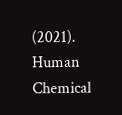(2021). Human Chemical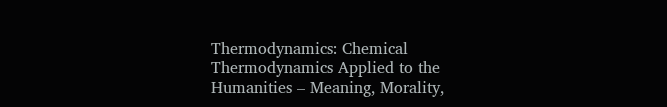Thermodynamics: Chemical Thermodynamics Applied to the Humanities – Meaning, Morality,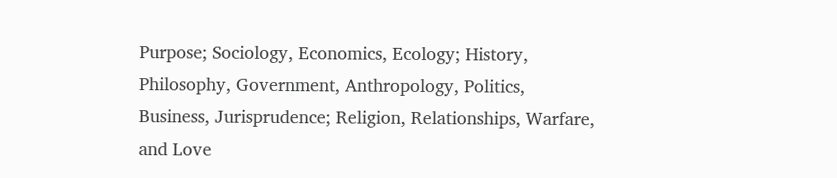Purpose; Sociology, Economics, Ecology; History, Philosophy, Government, Anthropology, Politics, Business, Jurisprudence; Religion, Relationships, Warfare, and Love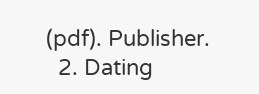(pdf). Publisher.
  2. Dating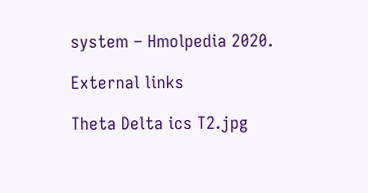system – Hmolpedia 2020.

External links

Theta Delta ics T2.jpg